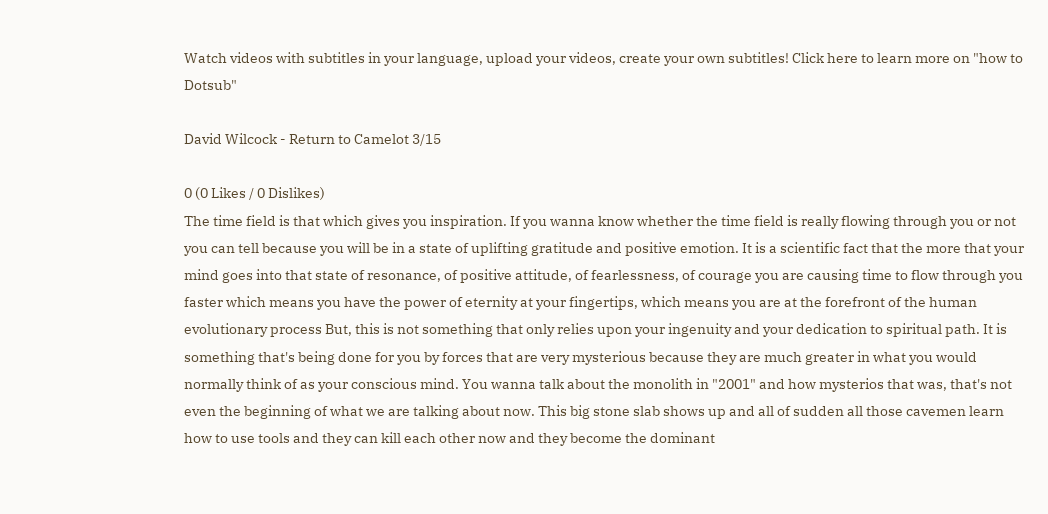Watch videos with subtitles in your language, upload your videos, create your own subtitles! Click here to learn more on "how to Dotsub"

David Wilcock - Return to Camelot 3/15

0 (0 Likes / 0 Dislikes)
The time field is that which gives you inspiration. If you wanna know whether the time field is really flowing through you or not you can tell because you will be in a state of uplifting gratitude and positive emotion. It is a scientific fact that the more that your mind goes into that state of resonance, of positive attitude, of fearlessness, of courage you are causing time to flow through you faster which means you have the power of eternity at your fingertips, which means you are at the forefront of the human evolutionary process But, this is not something that only relies upon your ingenuity and your dedication to spiritual path. It is something that's being done for you by forces that are very mysterious because they are much greater in what you would normally think of as your conscious mind. You wanna talk about the monolith in "2001" and how mysterios that was, that's not even the beginning of what we are talking about now. This big stone slab shows up and all of sudden all those cavemen learn how to use tools and they can kill each other now and they become the dominant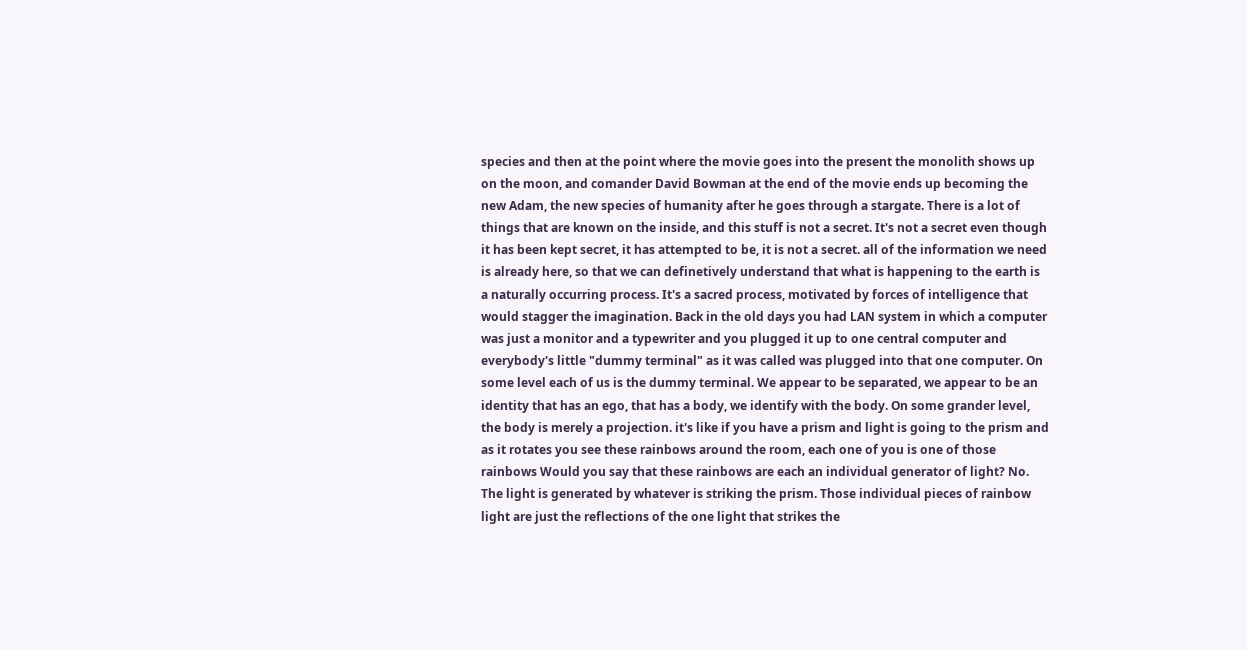species and then at the point where the movie goes into the present the monolith shows up on the moon, and comander David Bowman at the end of the movie ends up becoming the new Adam, the new species of humanity after he goes through a stargate. There is a lot of things that are known on the inside, and this stuff is not a secret. It's not a secret even though it has been kept secret, it has attempted to be, it is not a secret. all of the information we need is already here, so that we can definetively understand that what is happening to the earth is a naturally occurring process. It's a sacred process, motivated by forces of intelligence that would stagger the imagination. Back in the old days you had LAN system in which a computer was just a monitor and a typewriter and you plugged it up to one central computer and everybody's little "dummy terminal" as it was called was plugged into that one computer. On some level each of us is the dummy terminal. We appear to be separated, we appear to be an identity that has an ego, that has a body, we identify with the body. On some grander level, the body is merely a projection. it's like if you have a prism and light is going to the prism and as it rotates you see these rainbows around the room, each one of you is one of those rainbows Would you say that these rainbows are each an individual generator of light? No. The light is generated by whatever is striking the prism. Those individual pieces of rainbow light are just the reflections of the one light that strikes the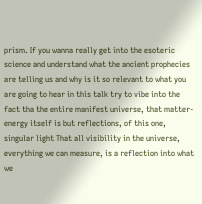prism. If you wanna really get into the esoteric science and understand what the ancient prophecies are telling us and why is it so relevant to what you are going to hear in this talk try to vibe into the fact tha the entire manifest universe, that matter-energy itself is but reflections, of this one, singular light That all visibility in the universe, everything we can measure, is a reflection into what we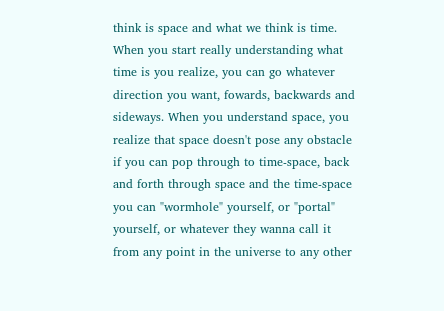think is space and what we think is time. When you start really understanding what time is you realize, you can go whatever direction you want, fowards, backwards and sideways. When you understand space, you realize that space doesn't pose any obstacle if you can pop through to time-space, back and forth through space and the time-space you can "wormhole" yourself, or "portal" yourself, or whatever they wanna call it from any point in the universe to any other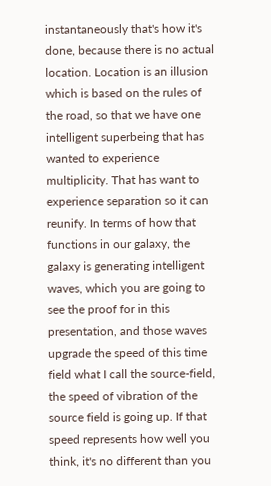instantaneously that's how it's done, because there is no actual location. Location is an illusion which is based on the rules of the road, so that we have one intelligent superbeing that has wanted to experience multiplicity. That has want to experience separation so it can reunify. In terms of how that functions in our galaxy, the galaxy is generating intelligent waves, which you are going to see the proof for in this presentation, and those waves upgrade the speed of this time field what I call the source-field, the speed of vibration of the source field is going up. If that speed represents how well you think, it's no different than you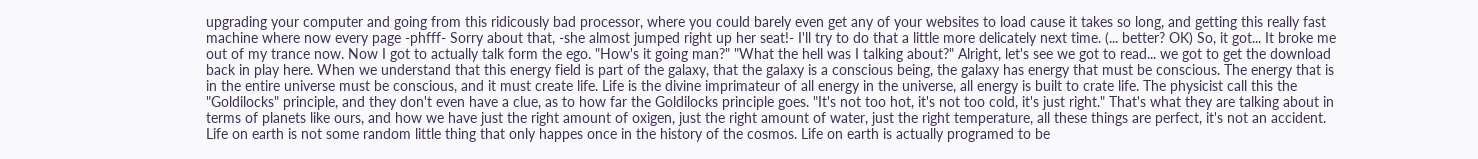upgrading your computer and going from this ridicously bad processor, where you could barely even get any of your websites to load cause it takes so long, and getting this really fast machine where now every page -phfff- Sorry about that, -she almost jumped right up her seat!- I'll try to do that a little more delicately next time. (... better? OK) So, it got... It broke me out of my trance now. Now I got to actually talk form the ego. "How's it going man?" "What the hell was I talking about?" Alright, let's see we got to read... we got to get the download back in play here. When we understand that this energy field is part of the galaxy, that the galaxy is a conscious being, the galaxy has energy that must be conscious. The energy that is in the entire universe must be conscious, and it must create life. Life is the divine imprimateur of all energy in the universe, all energy is built to crate life. The physicist call this the "Goldilocks" principle, and they don't even have a clue, as to how far the Goldilocks principle goes. "It's not too hot, it's not too cold, it's just right." That's what they are talking about in terms of planets like ours, and how we have just the right amount of oxigen, just the right amount of water, just the right temperature, all these things are perfect, it's not an accident. Life on earth is not some random little thing that only happes once in the history of the cosmos. Life on earth is actually programed to be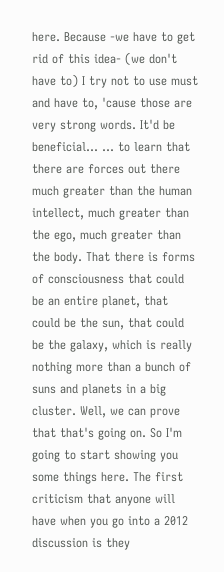here. Because -we have to get rid of this idea- (we don't have to) I try not to use must and have to, 'cause those are very strong words. It'd be beneficial... ... to learn that there are forces out there much greater than the human intellect, much greater than the ego, much greater than the body. That there is forms of consciousness that could be an entire planet, that could be the sun, that could be the galaxy, which is really nothing more than a bunch of suns and planets in a big cluster. Well, we can prove that that's going on. So I'm going to start showing you some things here. The first criticism that anyone will have when you go into a 2012 discussion is they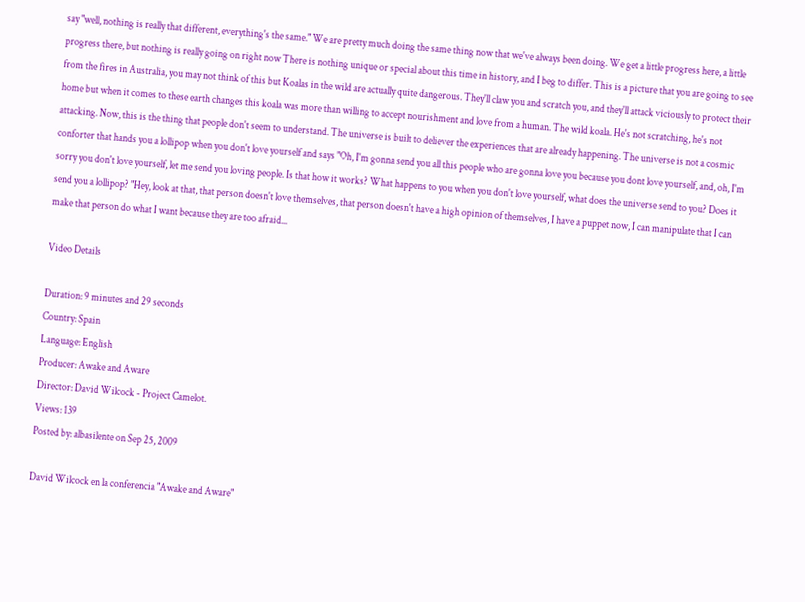say "well, nothing is really that different, everything's the same." We are pretty much doing the same thing now that we've always been doing. We get a little progress here, a little progress there, but nothing is really going on right now There is nothing unique or special about this time in history, and I beg to differ. This is a picture that you are going to see from the fires in Australia, you may not think of this but Koalas in the wild are actually quite dangerous. They'll claw you and scratch you, and they'll attack viciously to protect their home but when it comes to these earth changes this koala was more than willing to accept nourishment and love from a human. The wild koala. He's not scratching, he's not attacking. Now, this is the thing that people don't seem to understand. The universe is built to deliever the experiences that are already happening. The universe is not a cosmic conforter that hands you a lollipop when you don't love yourself and says "Oh, I'm gonna send you all this people who are gonna love you because you dont love yourself, and, oh, I'm sorry you don't love yourself, let me send you loving people. Is that how it works? What happens to you when you don't love yourself, what does the universe send to you? Does it send you a lollipop? "Hey, look at that, that person doesn't love themselves, that person doesn't have a high opinion of themselves, I have a puppet now, I can manipulate that I can make that person do what I want because they are too afraid...

Video Details

Duration: 9 minutes and 29 seconds
Country: Spain
Language: English
Producer: Awake and Aware
Director: David Wilcock - Project Camelot.
Views: 139
Posted by: albasilente on Sep 25, 2009

David Wilcock en la conferencia "Awake and Aware"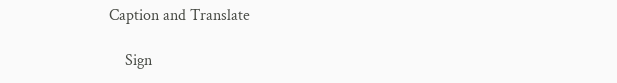Caption and Translate

    Sign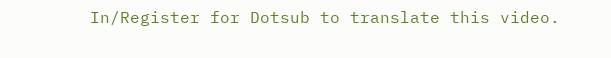In/Register for Dotsub to translate this video.